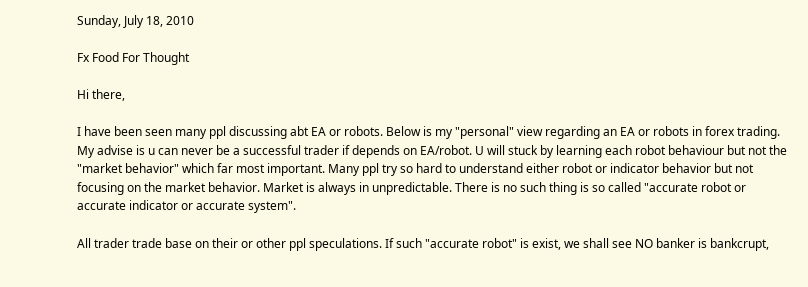Sunday, July 18, 2010

Fx Food For Thought

Hi there,

I have been seen many ppl discussing abt EA or robots. Below is my "personal" view regarding an EA or robots in forex trading.
My advise is u can never be a successful trader if depends on EA/robot. U will stuck by learning each robot behaviour but not the "market behavior" which far most important. Many ppl try so hard to understand either robot or indicator behavior but not focusing on the market behavior. Market is always in unpredictable. There is no such thing is so called "accurate robot or accurate indicator or accurate system".

All trader trade base on their or other ppl speculations. If such "accurate robot" is exist, we shall see NO banker is bankcrupt,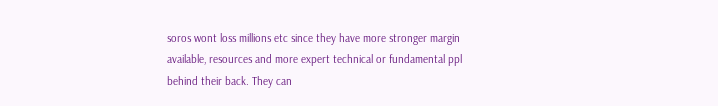soros wont loss millions etc since they have more stronger margin available, resources and more expert technical or fundamental ppl behind their back. They can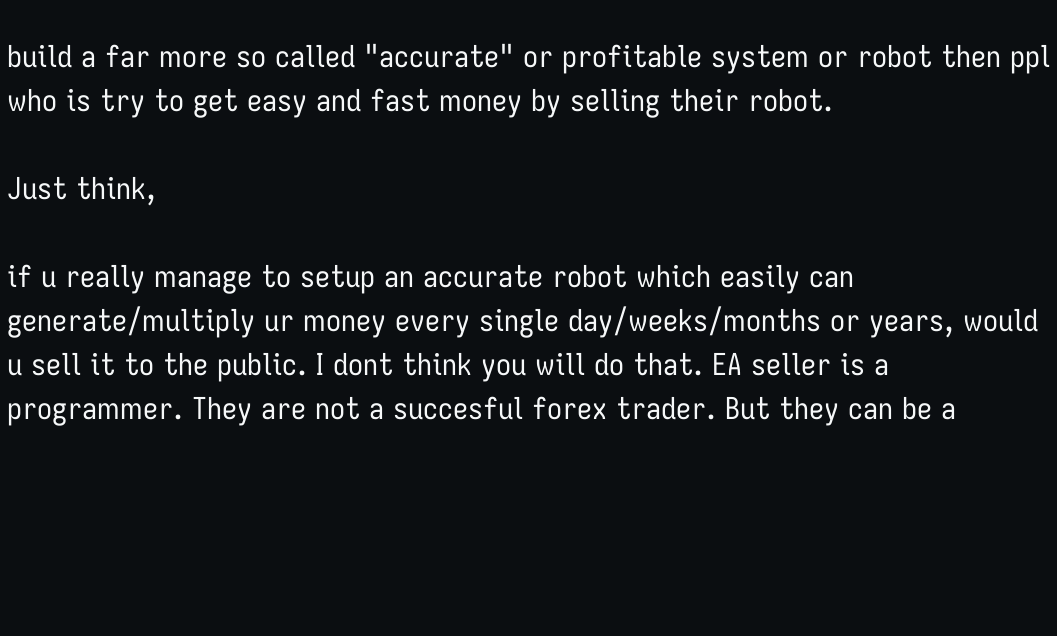build a far more so called "accurate" or profitable system or robot then ppl who is try to get easy and fast money by selling their robot.

Just think,

if u really manage to setup an accurate robot which easily can generate/multiply ur money every single day/weeks/months or years, would u sell it to the public. I dont think you will do that. EA seller is a programmer. They are not a succesful forex trader. But they can be a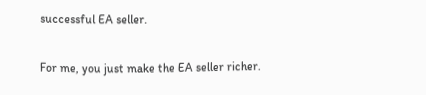successful EA seller.

For me, you just make the EA seller richer.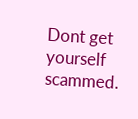Dont get yourself scammed.